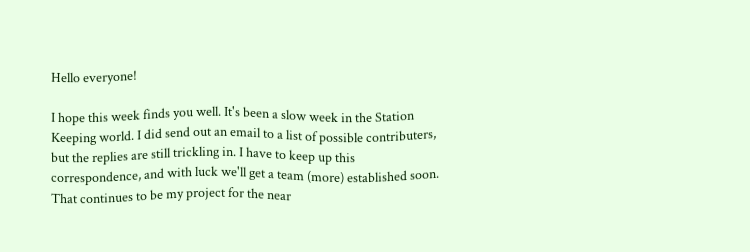Hello everyone!

I hope this week finds you well. It's been a slow week in the Station Keeping world. I did send out an email to a list of possible contributers, but the replies are still trickling in. I have to keep up this correspondence, and with luck we'll get a team (more) established soon. That continues to be my project for the near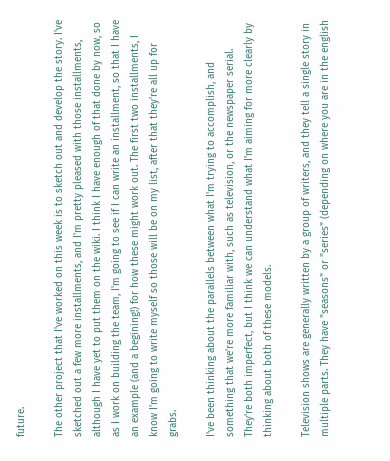future.

The other project that I've worked on this week is to sketch out and develop the story. I've sketched out a few more installments, and I'm pretty pleased with those installments, although I have yet to put them on the wiki. I think I have enough of that done by now, so as I work on building the team, I'm going to see if I can write an installment, so that I have an example (and a begining!) for how these might work out. The first two installments, I know I'm going to write myself so those will be on my list, after that they're all up for grabs.

I've been thinking about the parallels between what I'm trying to accomplish, and something that we're more familiar with, such as television, or the newspaper serial. They're both imperfect, but I think we can understand what I'm aiming for more clearly by thinking about both of these models.

Television shows are generally written by a group of writers, and they tell a single story in multiple parts. They have "seasons" or "series" (depending on where you are in the english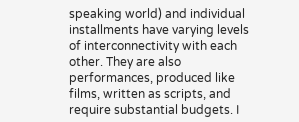speaking world) and individual installments have varying levels of interconnectivity with each other. They are also performances, produced like films, written as scripts, and require substantial budgets. I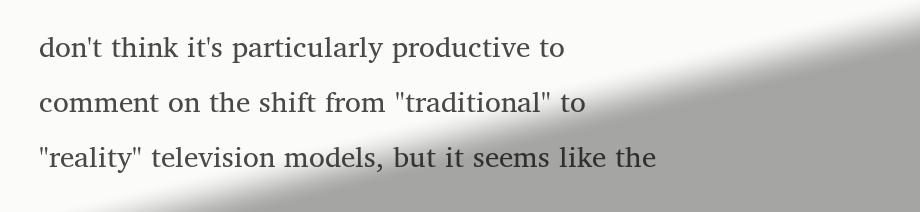don't think it's particularly productive to comment on the shift from "traditional" to "reality" television models, but it seems like the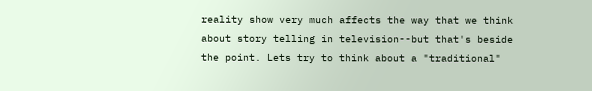reality show very much affects the way that we think about story telling in television--but that's beside the point. Lets try to think about a "traditional"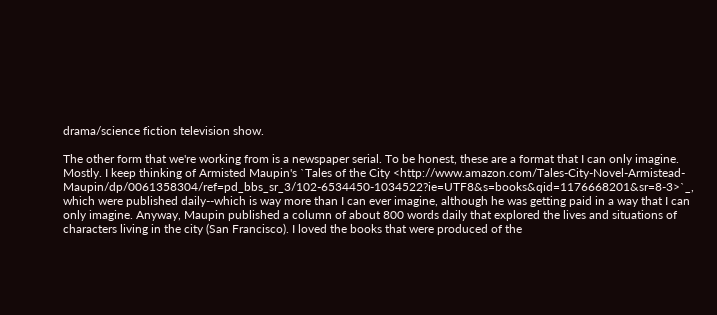drama/science fiction television show.

The other form that we're working from is a newspaper serial. To be honest, these are a format that I can only imagine. Mostly. I keep thinking of Armisted Maupin's `Tales of the City <http://www.amazon.com/Tales-City-Novel-Armistead-Maupin/dp/0061358304/ref=pd_bbs_sr_3/102-6534450-1034522?ie=UTF8&s=books&qid=1176668201&sr=8-3>`_, which were published daily--which is way more than I can ever imagine, although he was getting paid in a way that I can only imagine. Anyway, Maupin published a column of about 800 words daily that explored the lives and situations of characters living in the city (San Francisco). I loved the books that were produced of the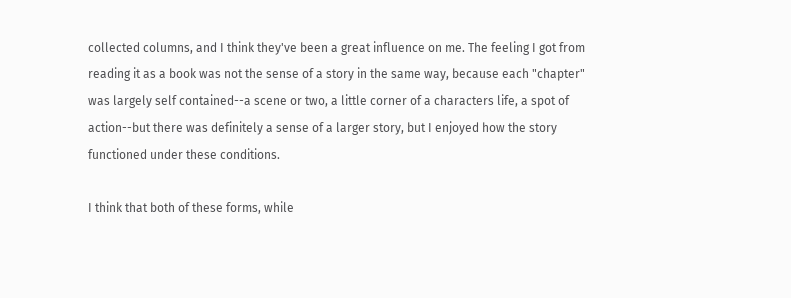collected columns, and I think they've been a great influence on me. The feeling I got from reading it as a book was not the sense of a story in the same way, because each "chapter" was largely self contained--a scene or two, a little corner of a characters life, a spot of action--but there was definitely a sense of a larger story, but I enjoyed how the story functioned under these conditions.

I think that both of these forms, while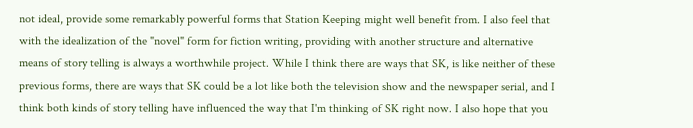not ideal, provide some remarkably powerful forms that Station Keeping might well benefit from. I also feel that with the idealization of the "novel" form for fiction writing, providing with another structure and alternative means of story telling is always a worthwhile project. While I think there are ways that SK, is like neither of these previous forms, there are ways that SK could be a lot like both the television show and the newspaper serial, and I think both kinds of story telling have influenced the way that I'm thinking of SK right now. I also hope that you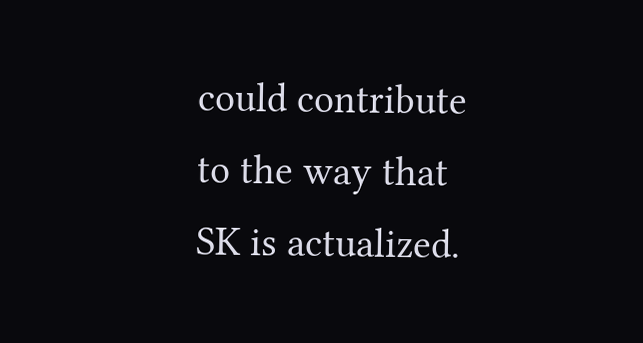could contribute to the way that SK is actualized.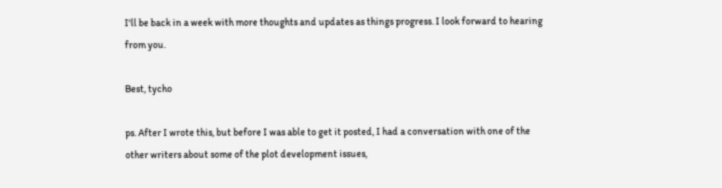I'll be back in a week with more thoughts and updates as things progress. I look forward to hearing from you.

Best, tycho

ps. After I wrote this, but before I was able to get it posted, I had a conversation with one of the other writers about some of the plot development issues,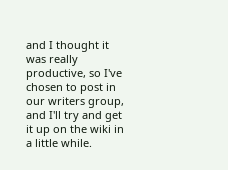and I thought it was really productive, so I've chosen to post in our writers group, and I'll try and get it up on the wiki in a little while.